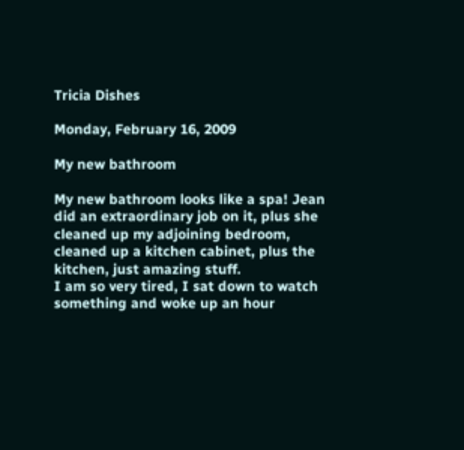Tricia Dishes

Monday, February 16, 2009

My new bathroom

My new bathroom looks like a spa! Jean did an extraordinary job on it, plus she cleaned up my adjoining bedroom, cleaned up a kitchen cabinet, plus the kitchen, just amazing stuff.
I am so very tired, I sat down to watch something and woke up an hour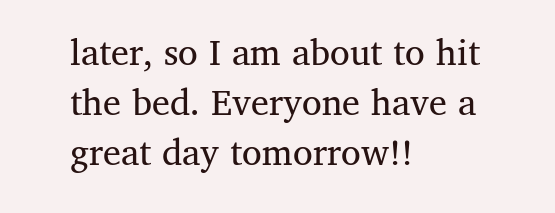later, so I am about to hit the bed. Everyone have a great day tomorrow!!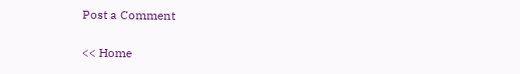Post a Comment

<< Home